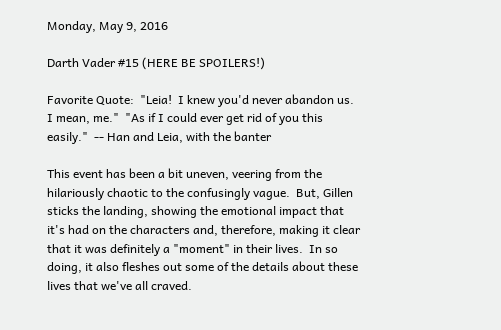Monday, May 9, 2016

Darth Vader #15 (HERE BE SPOILERS!)

Favorite Quote:  "Leia!  I knew you'd never abandon us.  I mean, me."  "As if I could ever get rid of you this easily."  -- Han and Leia, with the banter

This event has been a bit uneven, veering from the hilariously chaotic to the confusingly vague.  But, Gillen sticks the landing, showing the emotional impact that it's had on the characters and, therefore, making it clear that it was definitely a "moment" in their lives.  In so doing, it also fleshes out some of the details about these lives that we've all craved.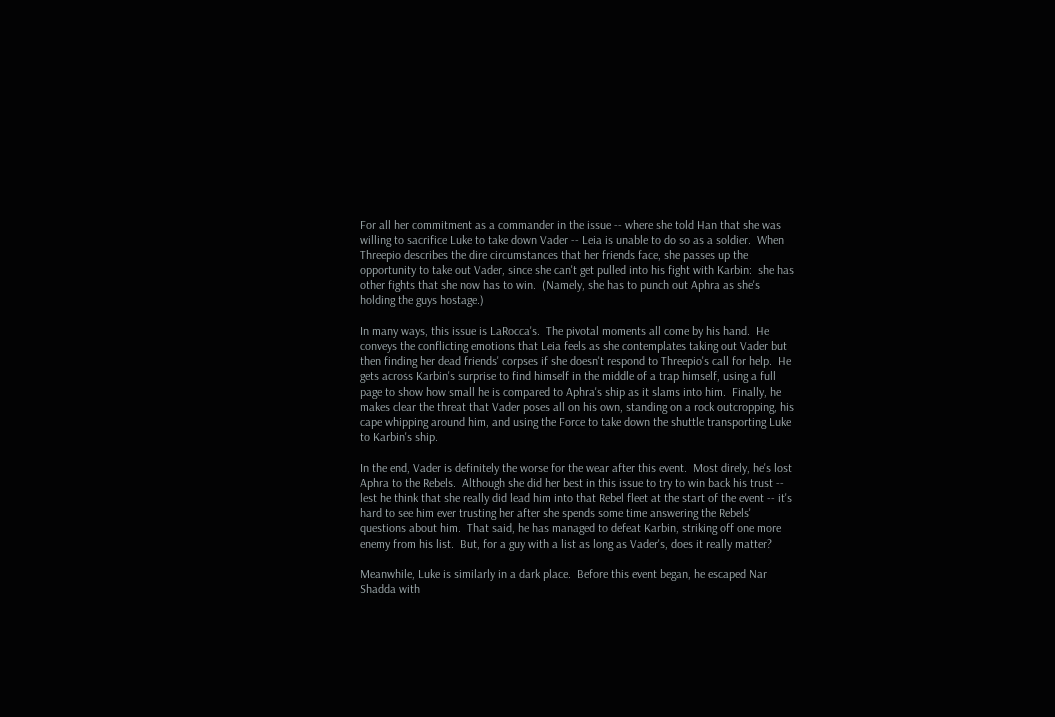For all her commitment as a commander in the issue -- where she told Han that she was willing to sacrifice Luke to take down Vader -- Leia is unable to do so as a soldier.  When Threepio describes the dire circumstances that her friends face, she passes up the opportunity to take out Vader, since she can't get pulled into his fight with Karbin:  she has other fights that she now has to win.  (Namely, she has to punch out Aphra as she's holding the guys hostage.)

In many ways, this issue is LaRocca's.  The pivotal moments all come by his hand.  He conveys the conflicting emotions that Leia feels as she contemplates taking out Vader but then finding her dead friends' corpses if she doesn't respond to Threepio's call for help.  He gets across Karbin's surprise to find himself in the middle of a trap himself, using a full page to show how small he is compared to Aphra's ship as it slams into him.  Finally, he makes clear the threat that Vader poses all on his own, standing on a rock outcropping, his cape whipping around him, and using the Force to take down the shuttle transporting Luke to Karbin's ship.

In the end, Vader is definitely the worse for the wear after this event.  Most direly, he's lost Aphra to the Rebels.  Although she did her best in this issue to try to win back his trust -- lest he think that she really did lead him into that Rebel fleet at the start of the event -- it's hard to see him ever trusting her after she spends some time answering the Rebels' questions about him.  That said, he has managed to defeat Karbin, striking off one more enemy from his list.  But, for a guy with a list as long as Vader's, does it really matter?

Meanwhile, Luke is similarly in a dark place.  Before this event began, he escaped Nar Shadda with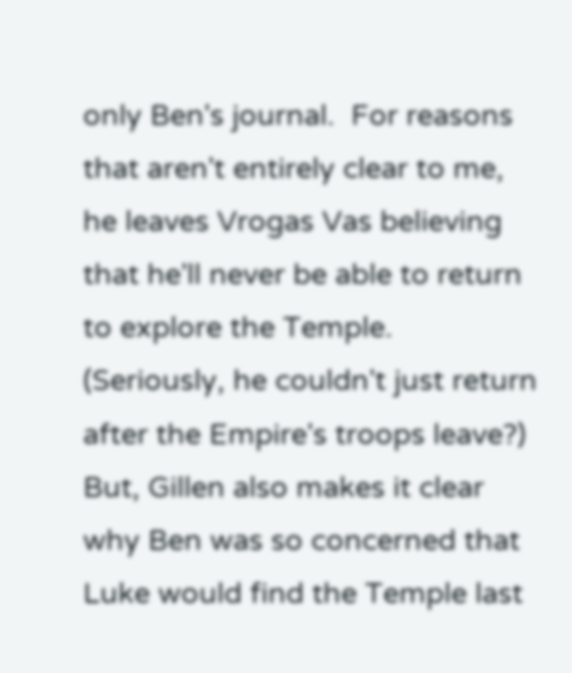only Ben's journal.  For reasons that aren't entirely clear to me, he leaves Vrogas Vas believing that he'll never be able to return to explore the Temple.  (Seriously, he couldn't just return after the Empire's troops leave?)  But, Gillen also makes it clear why Ben was so concerned that Luke would find the Temple last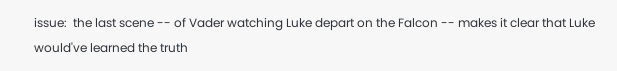issue:  the last scene -- of Vader watching Luke depart on the Falcon -- makes it clear that Luke would've learned the truth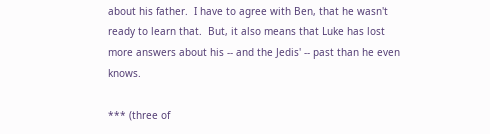about his father.  I have to agree with Ben, that he wasn't ready to learn that.  But, it also means that Luke has lost more answers about his -- and the Jedis' -- past than he even knows.

*** (three of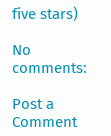five stars)

No comments:

Post a Comment